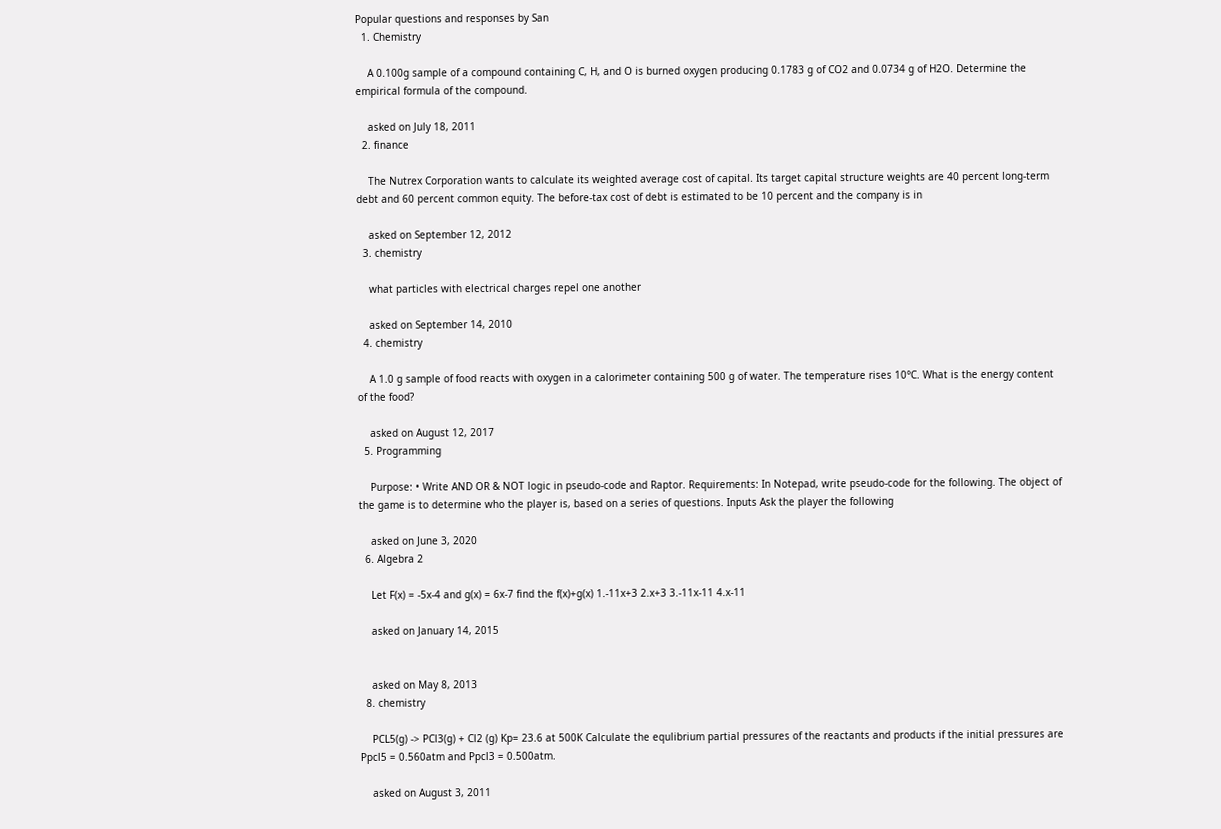Popular questions and responses by San
  1. Chemistry

    A 0.100g sample of a compound containing C, H, and O is burned oxygen producing 0.1783 g of CO2 and 0.0734 g of H2O. Determine the empirical formula of the compound.

    asked on July 18, 2011
  2. finance

    The Nutrex Corporation wants to calculate its weighted average cost of capital. Its target capital structure weights are 40 percent long-term debt and 60 percent common equity. The before-tax cost of debt is estimated to be 10 percent and the company is in

    asked on September 12, 2012
  3. chemistry

    what particles with electrical charges repel one another

    asked on September 14, 2010
  4. chemistry

    A 1.0 g sample of food reacts with oxygen in a calorimeter containing 500 g of water. The temperature rises 10°C. What is the energy content of the food?

    asked on August 12, 2017
  5. Programming

    Purpose: • Write AND OR & NOT logic in pseudo-code and Raptor. Requirements: In Notepad, write pseudo-code for the following. The object of the game is to determine who the player is, based on a series of questions. Inputs Ask the player the following

    asked on June 3, 2020
  6. Algebra 2

    Let F(x) = -5x-4 and g(x) = 6x-7 find the f(x)+g(x) 1.-11x+3 2.x+3 3.-11x-11 4.x-11

    asked on January 14, 2015


    asked on May 8, 2013
  8. chemistry

    PCL5(g) -> PCl3(g) + Cl2 (g) Kp= 23.6 at 500K Calculate the equlibrium partial pressures of the reactants and products if the initial pressures are Ppcl5 = 0.560atm and Ppcl3 = 0.500atm.

    asked on August 3, 2011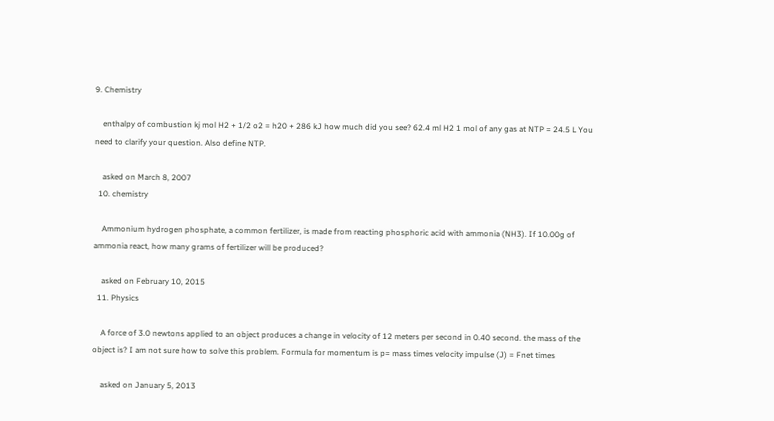9. Chemistry

    enthalpy of combustion kj mol H2 + 1/2 o2 = h20 + 286 kJ how much did you see? 62.4 ml H2 1 mol of any gas at NTP = 24.5 L You need to clarify your question. Also define NTP.

    asked on March 8, 2007
  10. chemistry

    Ammonium hydrogen phosphate, a common fertilizer, is made from reacting phosphoric acid with ammonia (NH3). If 10.00g of ammonia react, how many grams of fertilizer will be produced?

    asked on February 10, 2015
  11. Physics

    A force of 3.0 newtons applied to an object produces a change in velocity of 12 meters per second in 0.40 second. the mass of the object is? I am not sure how to solve this problem. Formula for momentum is p= mass times velocity impulse (J) = Fnet times

    asked on January 5, 2013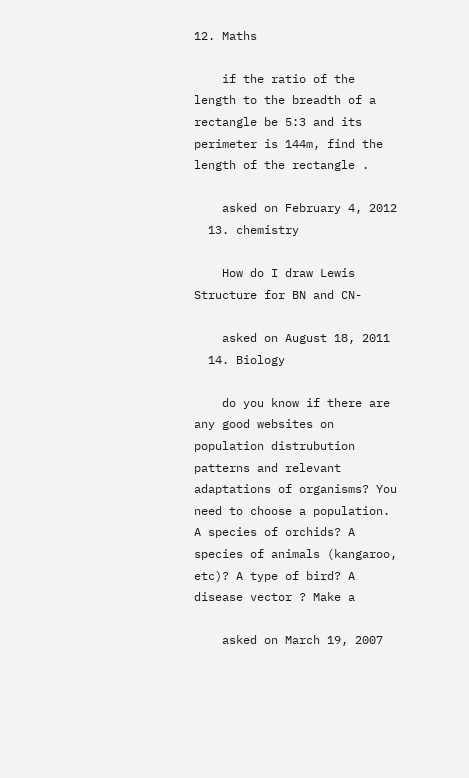12. Maths

    if the ratio of the length to the breadth of a rectangle be 5:3 and its perimeter is 144m, find the length of the rectangle .

    asked on February 4, 2012
  13. chemistry

    How do I draw Lewis Structure for BN and CN-

    asked on August 18, 2011
  14. Biology

    do you know if there are any good websites on population distrubution patterns and relevant adaptations of organisms? You need to choose a population. A species of orchids? A species of animals (kangaroo, etc)? A type of bird? A disease vector ? Make a

    asked on March 19, 2007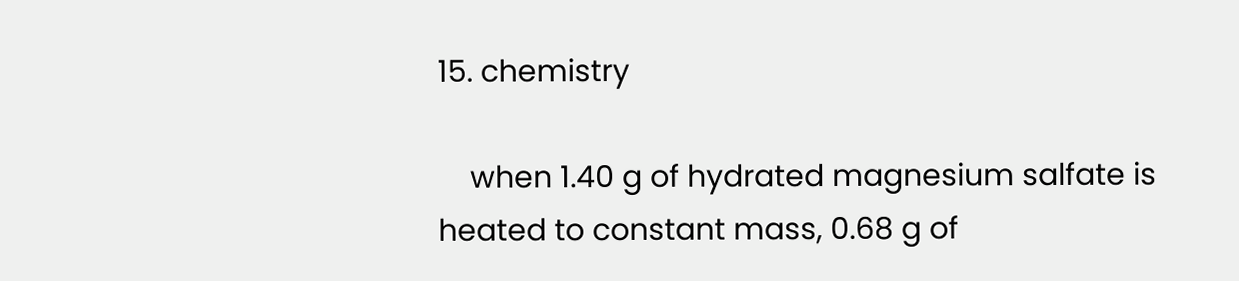15. chemistry

    when 1.40 g of hydrated magnesium salfate is heated to constant mass, 0.68 g of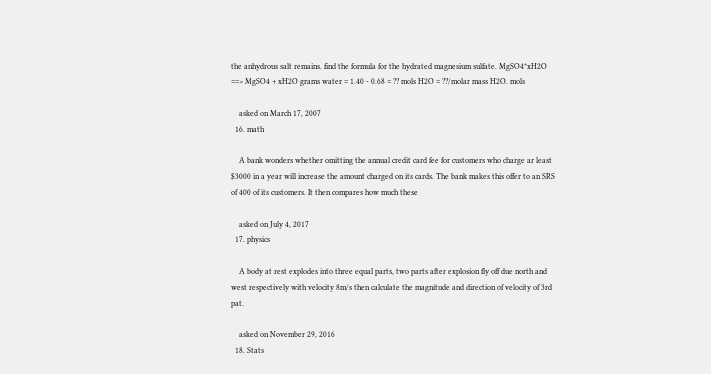the anhydrous salt remains. find the formula for the hydrated magnesium sulfate. MgSO4*xH2O ==> MgSO4 + xH2O grams water = 1.40 - 0.68 = ?? mols H2O = ??/molar mass H2O. mols

    asked on March 17, 2007
  16. math

    A bank wonders whether omitting the annual credit card fee for customers who charge ar least $3000 in a year will increase the amount charged on its cards. The bank makes this offer to an SRS of 400 of its customers. It then compares how much these

    asked on July 4, 2017
  17. physics

    A body at rest explodes into three equal parts, two parts after explosion fly off due north and west respectively with velocity 8m/s then calculate the magnitude and direction of velocity of 3rd pat.

    asked on November 29, 2016
  18. Stats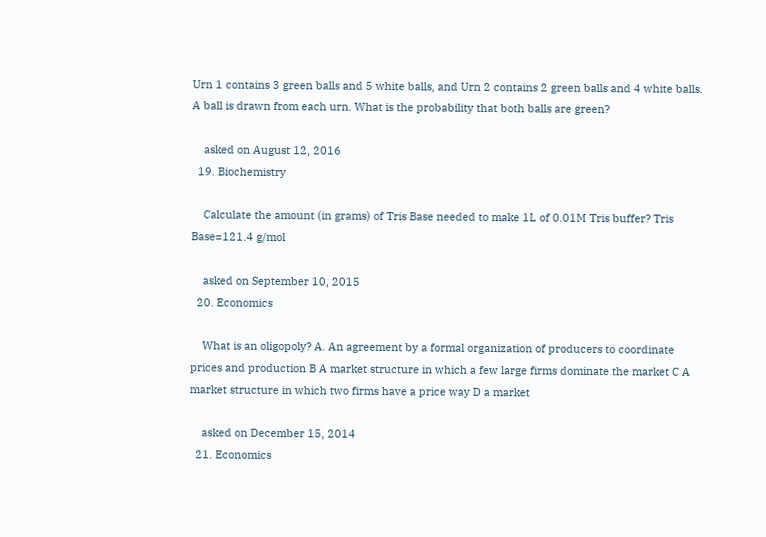Urn 1 contains 3 green balls and 5 white balls, and Urn 2 contains 2 green balls and 4 white balls. A ball is drawn from each urn. What is the probability that both balls are green?

    asked on August 12, 2016
  19. Biochemistry

    Calculate the amount (in grams) of Tris Base needed to make 1L of 0.01M Tris buffer? Tris Base=121.4 g/mol

    asked on September 10, 2015
  20. Economics

    What is an oligopoly? A. An agreement by a formal organization of producers to coordinate prices and production B A market structure in which a few large firms dominate the market C A market structure in which two firms have a price way D a market

    asked on December 15, 2014
  21. Economics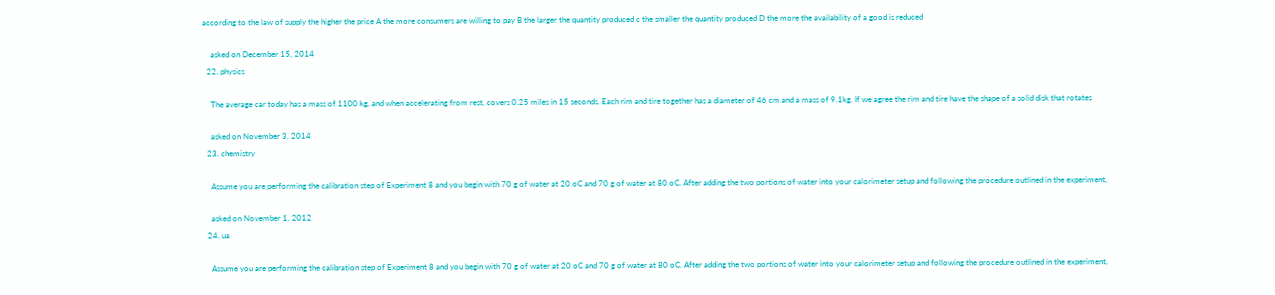according to the law of supply the higher the price A the more consumers are willing to pay B the larger the quantity produced c the smaller the quantity produced D the more the availability of a good is reduced

    asked on December 15, 2014
  22. physics

    The average car today has a mass of 1100 kg, and when accelerating from rest, covers 0.25 miles in 15 seconds. Each rim and tire together has a diameter of 46 cm and a mass of 9.1kg. If we agree the rim and tire have the shape of a solid disk that rotates

    asked on November 3, 2014
  23. chemistry

    Assume you are performing the calibration step of Experiment 8 and you begin with 70 g of water at 20 oC and 70 g of water at 80 oC. After adding the two portions of water into your calorimeter setup and following the procedure outlined in the experiment,

    asked on November 1, 2012
  24. ua

    Assume you are performing the calibration step of Experiment 8 and you begin with 70 g of water at 20 oC and 70 g of water at 80 oC. After adding the two portions of water into your calorimeter setup and following the procedure outlined in the experiment,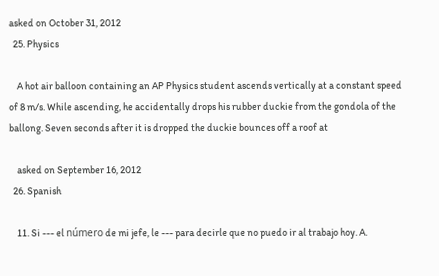asked on October 31, 2012
  25. Physics

    A hot air balloon containing an AP Physics student ascends vertically at a constant speed of 8 m/s. While ascending, he accidentally drops his rubber duckie from the gondola of the ballong. Seven seconds after it is dropped the duckie bounces off a roof at

    asked on September 16, 2012
  26. Spanish

    11. Si --- el número de mi jefe, le --- para decirle que no puedo ir al trabajo hoy. A.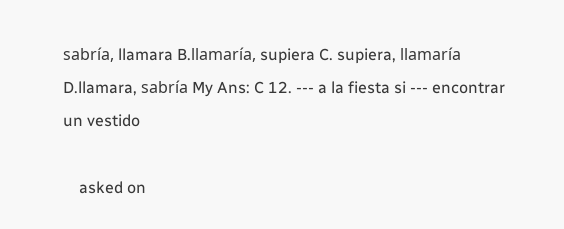sabría, llamara B.llamaría, supiera C. supiera, llamaría D.llamara, sabría My Ans: C 12. --- a la fiesta si --- encontrar un vestido

    asked on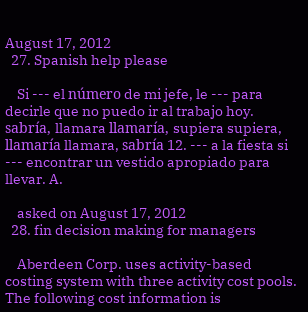August 17, 2012
  27. Spanish help please

    Si --- el número de mi jefe, le --- para decirle que no puedo ir al trabajo hoy. sabría, llamara llamaría, supiera supiera, llamaría llamara, sabría 12. --- a la fiesta si --- encontrar un vestido apropiado para llevar. A.

    asked on August 17, 2012
  28. fin decision making for managers

    Aberdeen Corp. uses activity-based costing system with three activity cost pools. The following cost information is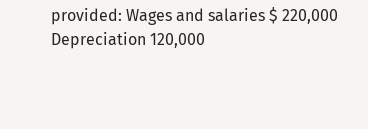provided: Wages and salaries $ 220,000 Depreciation 120,000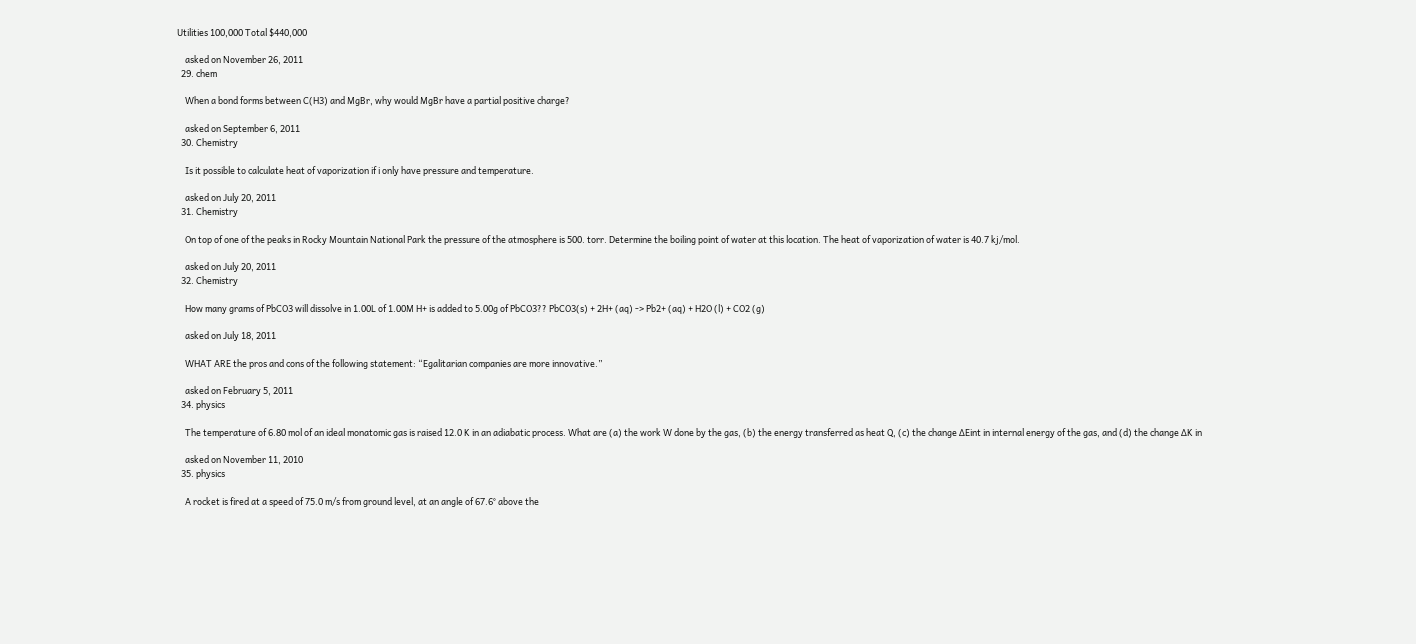Utilities 100,000 Total $440,000

    asked on November 26, 2011
  29. chem

    When a bond forms between C(H3) and MgBr, why would MgBr have a partial positive charge?

    asked on September 6, 2011
  30. Chemistry

    Is it possible to calculate heat of vaporization if i only have pressure and temperature.

    asked on July 20, 2011
  31. Chemistry

    On top of one of the peaks in Rocky Mountain National Park the pressure of the atmosphere is 500. torr. Determine the boiling point of water at this location. The heat of vaporization of water is 40.7 kj/mol.

    asked on July 20, 2011
  32. Chemistry

    How many grams of PbCO3 will dissolve in 1.00L of 1.00M H+ is added to 5.00g of PbCO3?? PbCO3(s) + 2H+ (aq) -> Pb2+ (aq) + H2O (l) + CO2 (g)

    asked on July 18, 2011

    WHAT ARE the pros and cons of the following statement: “Egalitarian companies are more innovative.”

    asked on February 5, 2011
  34. physics

    The temperature of 6.80 mol of an ideal monatomic gas is raised 12.0 K in an adiabatic process. What are (a) the work W done by the gas, (b) the energy transferred as heat Q, (c) the change ΔEint in internal energy of the gas, and (d) the change ΔK in

    asked on November 11, 2010
  35. physics

    A rocket is fired at a speed of 75.0 m/s from ground level, at an angle of 67.6° above the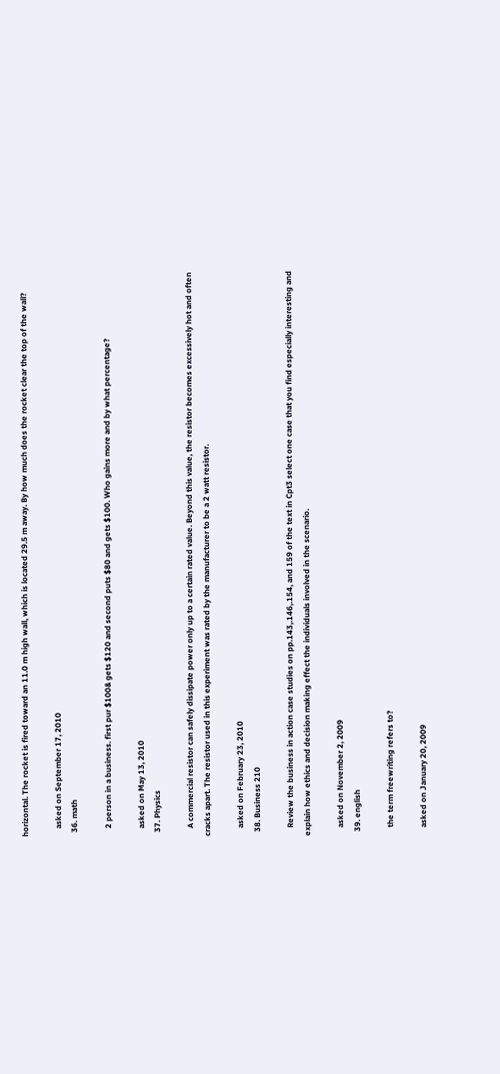horizontal. The rocket is fired toward an 11.0 m high wall, which is located 29.5 m away. By how much does the rocket clear the top of the wall?

    asked on September 17, 2010
  36. math

    2 person in a business. first pur $100& gets $120 and second puts $80 and gets $100. Who gains more and by what percentage?

    asked on May 13, 2010
  37. Physics

    A commercial resistor can safely dissipate power only up to a certain rated value. Beyond this value, the resistor becomes excessively hot and often cracks apart. The resistor used in this experiment was rated by the manufacturer to be a 2 watt resistor.

    asked on February 23, 2010
  38. Business 210

    Review the business in action case studies on pp.143,.146,.154, and 159 of the text in Cpt3 select one case that you find especially interesting and explain how ethics and decision making effect the individuals involved in the scenario.

    asked on November 2, 2009
  39. english

    the term freewriting refers to?

    asked on January 20, 2009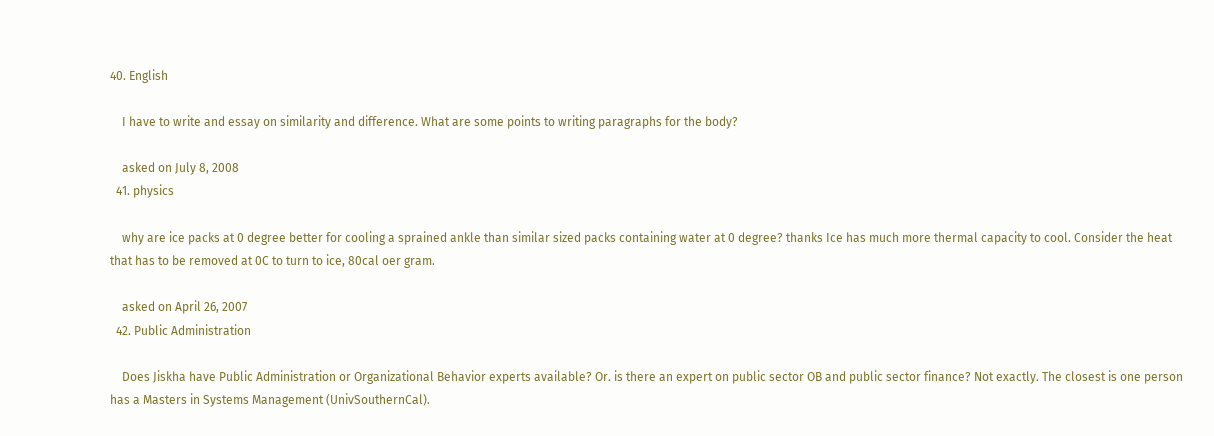40. English

    I have to write and essay on similarity and difference. What are some points to writing paragraphs for the body?

    asked on July 8, 2008
  41. physics

    why are ice packs at 0 degree better for cooling a sprained ankle than similar sized packs containing water at 0 degree? thanks Ice has much more thermal capacity to cool. Consider the heat that has to be removed at 0C to turn to ice, 80cal oer gram.

    asked on April 26, 2007
  42. Public Administration

    Does Jiskha have Public Administration or Organizational Behavior experts available? Or. is there an expert on public sector OB and public sector finance? Not exactly. The closest is one person has a Masters in Systems Management (UnivSouthernCal).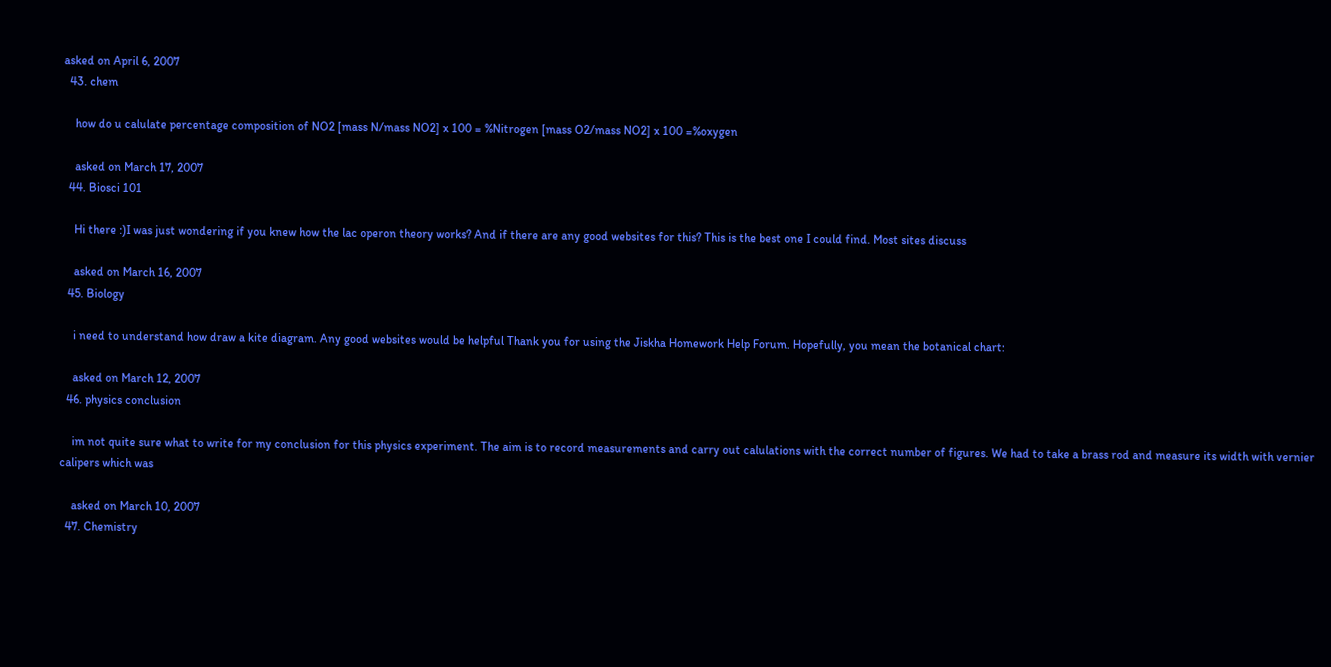asked on April 6, 2007
  43. chem

    how do u calulate percentage composition of NO2 [mass N/mass NO2] x 100 = %Nitrogen [mass O2/mass NO2] x 100 =%oxygen

    asked on March 17, 2007
  44. Biosci 101

    Hi there :)I was just wondering if you knew how the lac operon theory works? And if there are any good websites for this? This is the best one I could find. Most sites discuss

    asked on March 16, 2007
  45. Biology

    i need to understand how draw a kite diagram. Any good websites would be helpful Thank you for using the Jiskha Homework Help Forum. Hopefully, you mean the botanical chart:

    asked on March 12, 2007
  46. physics conclusion

    im not quite sure what to write for my conclusion for this physics experiment. The aim is to record measurements and carry out calulations with the correct number of figures. We had to take a brass rod and measure its width with vernier calipers which was

    asked on March 10, 2007
  47. Chemistry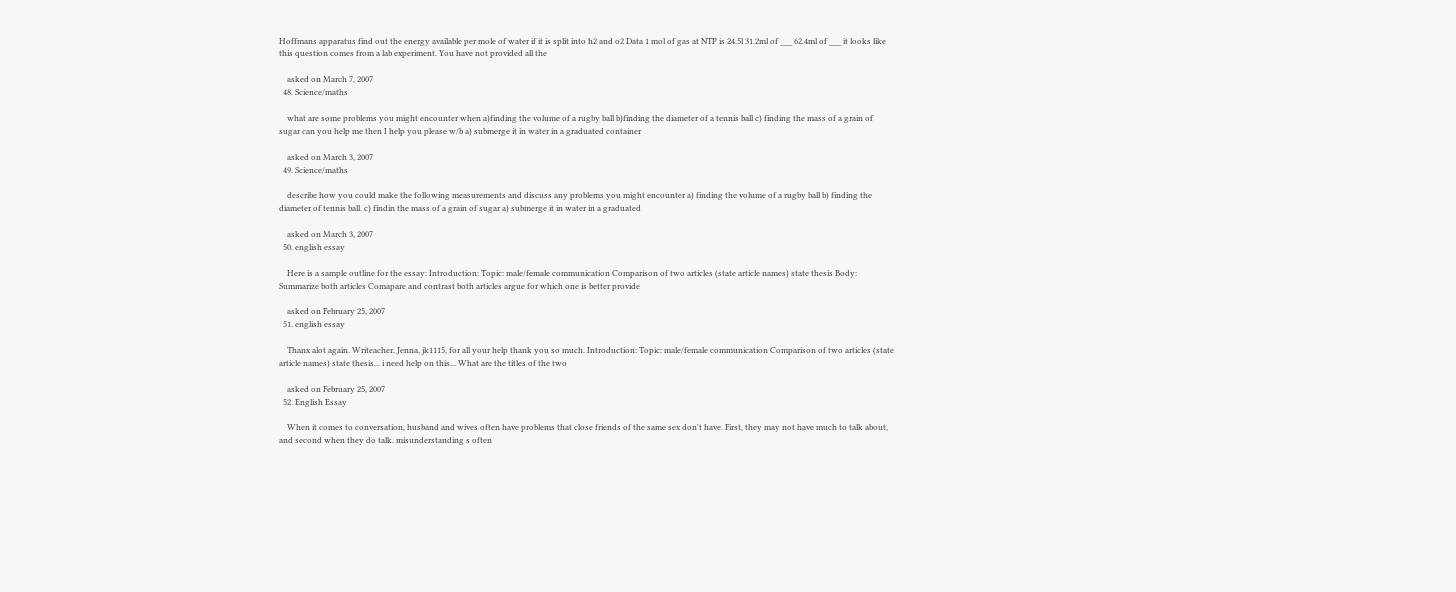Hoffmans apparatus find out the energy available per mole of water if it is split into h2 and o2 Data 1 mol of gas at NTP is 24.5l 31.2ml of ___ 62.4ml of ___ it looks like this question comes from a lab experiment. You have not provided all the

    asked on March 7, 2007
  48. Science/maths

    what are some problems you might encounter when a)finding the volume of a rugby ball b)finding the diameter of a tennis ball c) finding the mass of a grain of sugar can you help me then I help you please w/b a) submerge it in water in a graduated container

    asked on March 3, 2007
  49. Science/maths

    describe how you could make the following measurements and discuss any problems you might encounter a) finding the volume of a rugby ball b) finding the diameter of tennis ball. c) findin the mass of a grain of sugar a) submerge it in water in a graduated

    asked on March 3, 2007
  50. english essay

    Here is a sample outline for the essay: Introduction: Topic: male/female communication Comparison of two articles (state article names) state thesis Body: Summarize both articles Comapare and contrast both articles argue for which one is better provide

    asked on February 25, 2007
  51. english essay

    Thanx alot again. Writeacher, Jenna, jk1115, for all your help thank you so much. Introduction: Topic: male/female communication Comparison of two articles (state article names) state thesis... i need help on this... What are the titles of the two

    asked on February 25, 2007
  52. English Essay

    When it comes to conversation, husband and wives often have problems that close friends of the same sex don't have. First, they may not have much to talk about, and second when they do talk. misunderstanding s often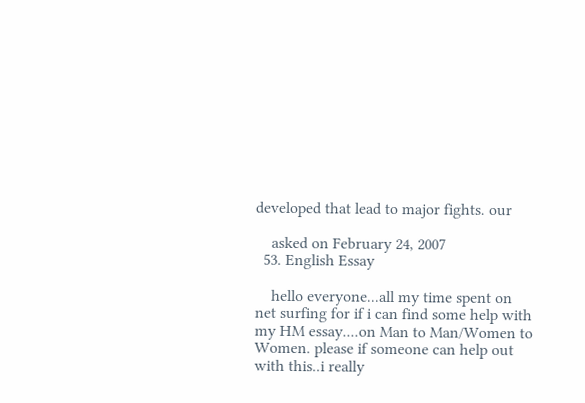developed that lead to major fights. our

    asked on February 24, 2007
  53. English Essay

    hello everyone...all my time spent on net surfing for if i can find some help with my HM essay....on Man to Man/Women to Women. please if someone can help out with this..i really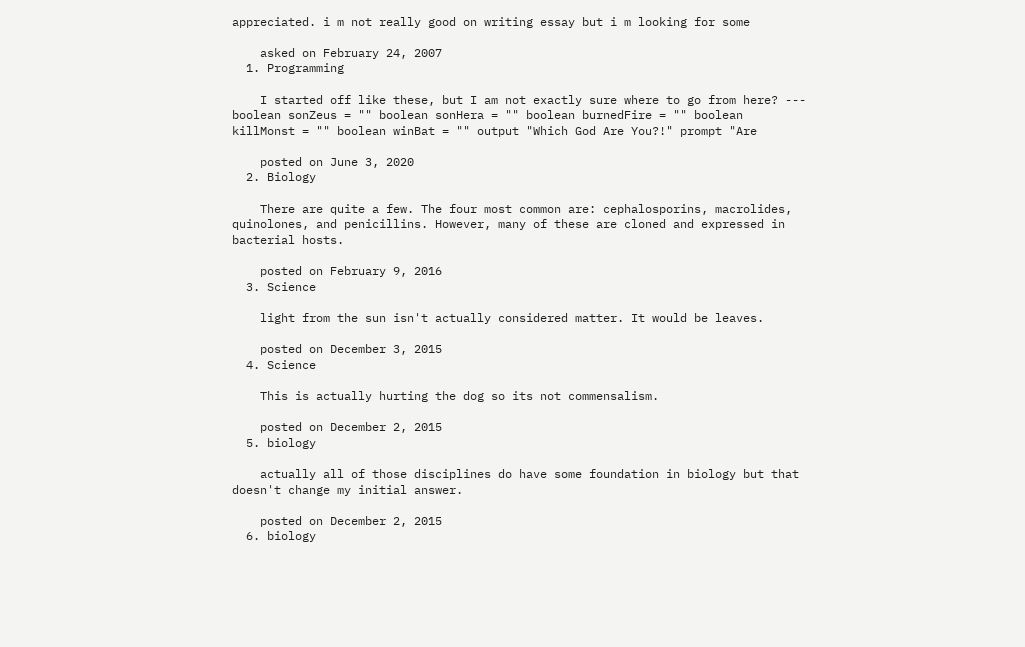appreciated. i m not really good on writing essay but i m looking for some

    asked on February 24, 2007
  1. Programming

    I started off like these, but I am not exactly sure where to go from here? --- boolean sonZeus = "" boolean sonHera = "" boolean burnedFire = "" boolean killMonst = "" boolean winBat = "" output "Which God Are You?!" prompt "Are

    posted on June 3, 2020
  2. Biology

    There are quite a few. The four most common are: cephalosporins, macrolides, quinolones, and penicillins. However, many of these are cloned and expressed in bacterial hosts.

    posted on February 9, 2016
  3. Science

    light from the sun isn't actually considered matter. It would be leaves.

    posted on December 3, 2015
  4. Science

    This is actually hurting the dog so its not commensalism.

    posted on December 2, 2015
  5. biology

    actually all of those disciplines do have some foundation in biology but that doesn't change my initial answer.

    posted on December 2, 2015
  6. biology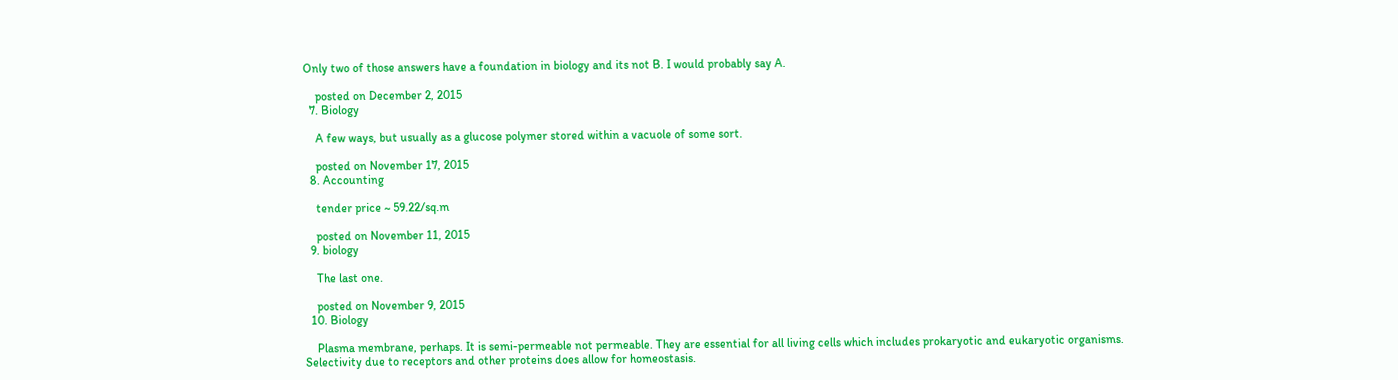Only two of those answers have a foundation in biology and its not B. I would probably say A.

    posted on December 2, 2015
  7. Biology

    A few ways, but usually as a glucose polymer stored within a vacuole of some sort.

    posted on November 17, 2015
  8. Accounting

    tender price ~ 59.22/sq.m

    posted on November 11, 2015
  9. biology

    The last one.

    posted on November 9, 2015
  10. Biology

    Plasma membrane, perhaps. It is semi-permeable not permeable. They are essential for all living cells which includes prokaryotic and eukaryotic organisms. Selectivity due to receptors and other proteins does allow for homeostasis.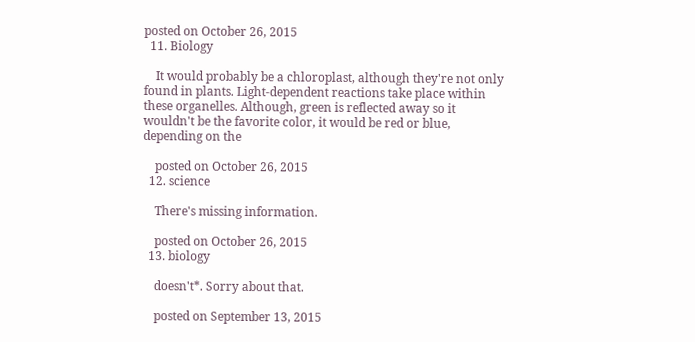posted on October 26, 2015
  11. Biology

    It would probably be a chloroplast, although they're not only found in plants. Light-dependent reactions take place within these organelles. Although, green is reflected away so it wouldn't be the favorite color, it would be red or blue, depending on the

    posted on October 26, 2015
  12. science

    There's missing information.

    posted on October 26, 2015
  13. biology

    doesn't*. Sorry about that.

    posted on September 13, 2015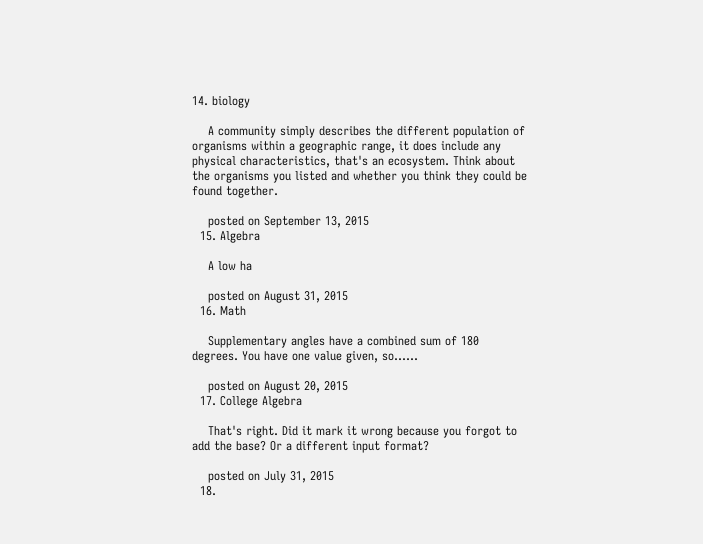14. biology

    A community simply describes the different population of organisms within a geographic range, it does include any physical characteristics, that's an ecosystem. Think about the organisms you listed and whether you think they could be found together.

    posted on September 13, 2015
  15. Algebra

    A low ha

    posted on August 31, 2015
  16. Math

    Supplementary angles have a combined sum of 180 degrees. You have one value given, so......

    posted on August 20, 2015
  17. College Algebra

    That's right. Did it mark it wrong because you forgot to add the base? Or a different input format?

    posted on July 31, 2015
  18.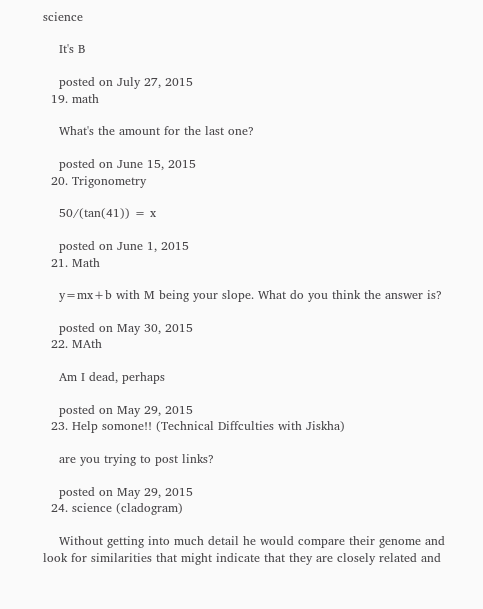science

    It's B

    posted on July 27, 2015
  19. math

    What's the amount for the last one?

    posted on June 15, 2015
  20. Trigonometry

    50/(tan(41)) = x

    posted on June 1, 2015
  21. Math

    y=mx+b with M being your slope. What do you think the answer is?

    posted on May 30, 2015
  22. MAth

    Am I dead, perhaps

    posted on May 29, 2015
  23. Help somone!! (Technical Diffculties with Jiskha)

    are you trying to post links?

    posted on May 29, 2015
  24. science (cladogram)

    Without getting into much detail he would compare their genome and look for similarities that might indicate that they are closely related and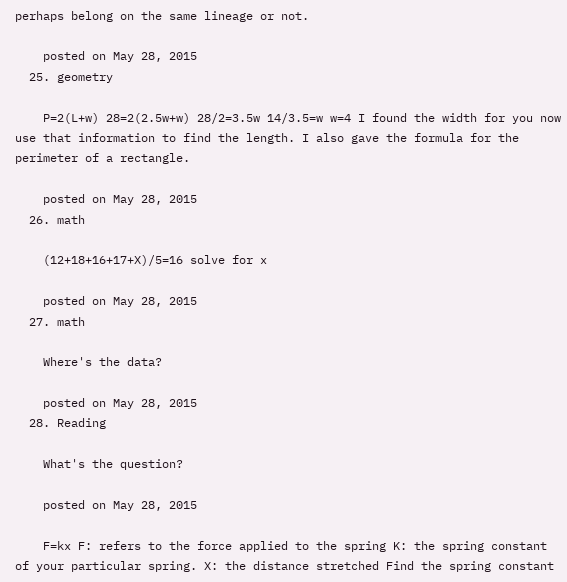perhaps belong on the same lineage or not.

    posted on May 28, 2015
  25. geometry

    P=2(L+w) 28=2(2.5w+w) 28/2=3.5w 14/3.5=w w=4 I found the width for you now use that information to find the length. I also gave the formula for the perimeter of a rectangle.

    posted on May 28, 2015
  26. math

    (12+18+16+17+X)/5=16 solve for x

    posted on May 28, 2015
  27. math

    Where's the data?

    posted on May 28, 2015
  28. Reading

    What's the question?

    posted on May 28, 2015

    F=kx F: refers to the force applied to the spring K: the spring constant of your particular spring. X: the distance stretched Find the spring constant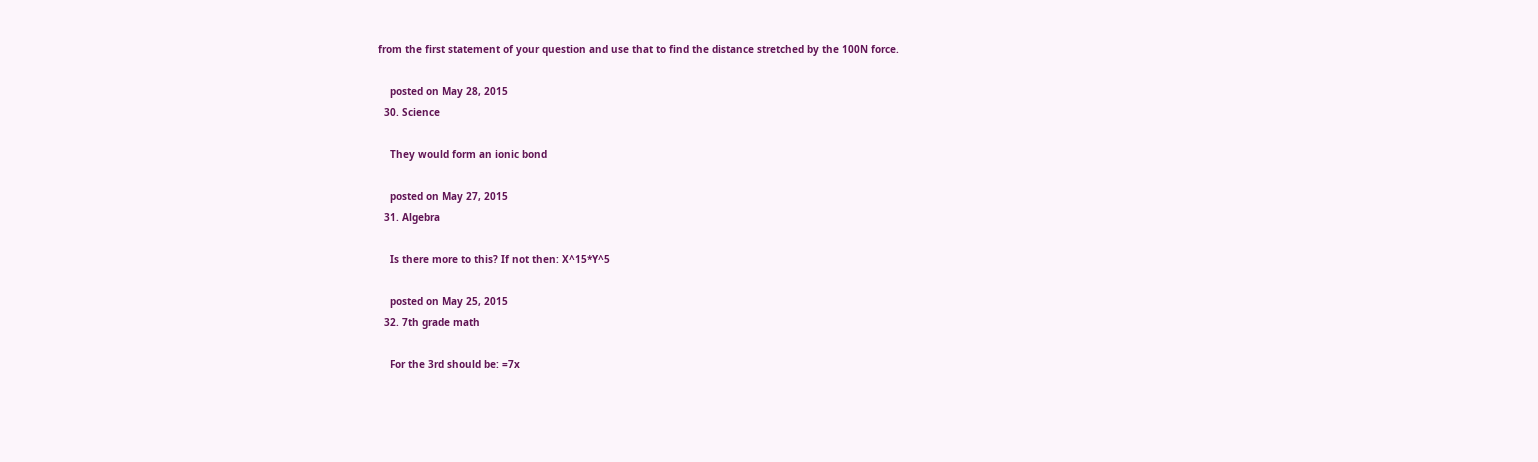from the first statement of your question and use that to find the distance stretched by the 100N force.

    posted on May 28, 2015
  30. Science

    They would form an ionic bond

    posted on May 27, 2015
  31. Algebra

    Is there more to this? If not then: X^15*Y^5

    posted on May 25, 2015
  32. 7th grade math

    For the 3rd should be: =7x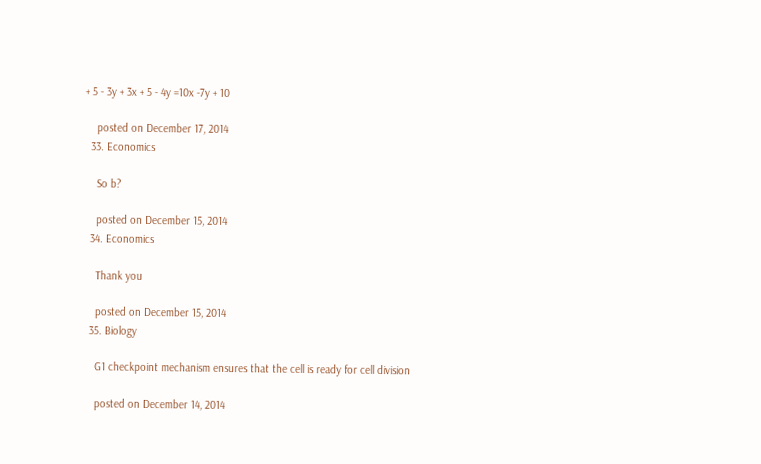+ 5 - 3y + 3x + 5 - 4y =10x -7y + 10

    posted on December 17, 2014
  33. Economics

    So b?

    posted on December 15, 2014
  34. Economics

    Thank you

    posted on December 15, 2014
  35. Biology

    G1 checkpoint mechanism ensures that the cell is ready for cell division

    posted on December 14, 2014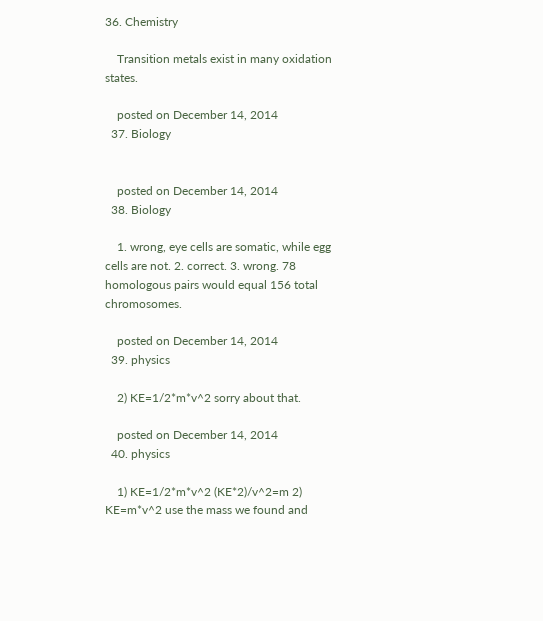36. Chemistry

    Transition metals exist in many oxidation states.

    posted on December 14, 2014
  37. Biology


    posted on December 14, 2014
  38. Biology

    1. wrong, eye cells are somatic, while egg cells are not. 2. correct. 3. wrong. 78 homologous pairs would equal 156 total chromosomes.

    posted on December 14, 2014
  39. physics

    2) KE=1/2*m*v^2 sorry about that.

    posted on December 14, 2014
  40. physics

    1) KE=1/2*m*v^2 (KE*2)/v^2=m 2) KE=m*v^2 use the mass we found and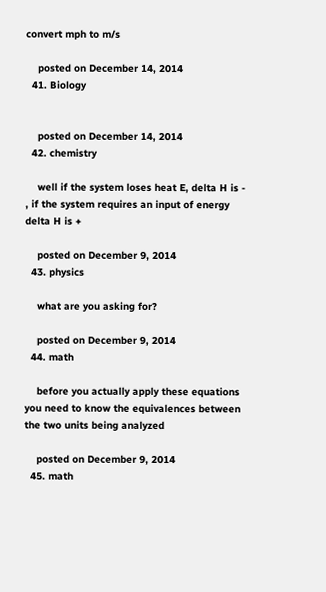convert mph to m/s

    posted on December 14, 2014
  41. Biology


    posted on December 14, 2014
  42. chemistry

    well if the system loses heat E, delta H is - , if the system requires an input of energy delta H is +

    posted on December 9, 2014
  43. physics

    what are you asking for?

    posted on December 9, 2014
  44. math

    before you actually apply these equations you need to know the equivalences between the two units being analyzed

    posted on December 9, 2014
  45. math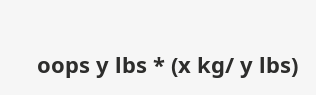oops y lbs * (x kg/ y lbs)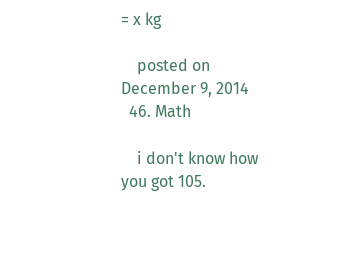= x kg

    posted on December 9, 2014
  46. Math

    i don't know how you got 105.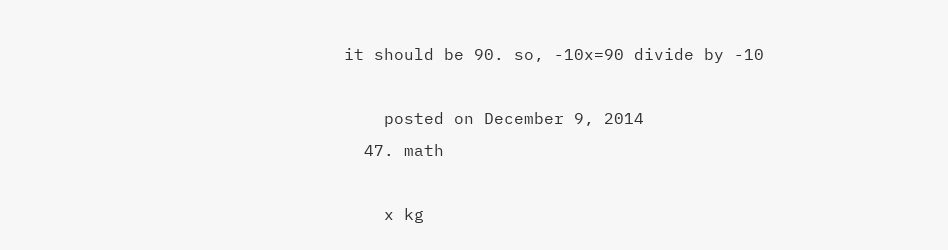it should be 90. so, -10x=90 divide by -10

    posted on December 9, 2014
  47. math

    x kg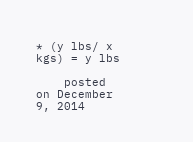* (y lbs/ x kgs) = y lbs

    posted on December 9, 2014